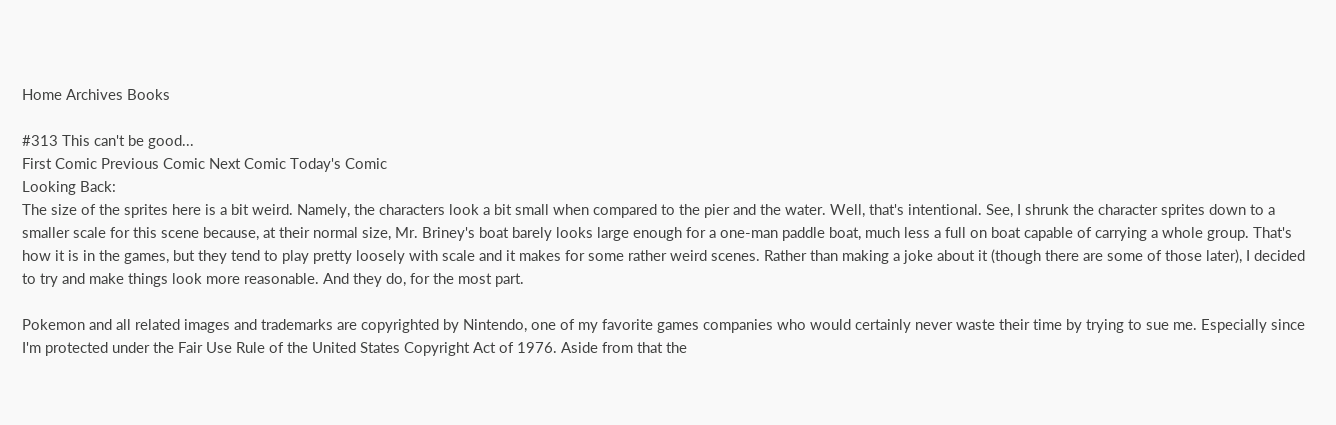Home Archives Books

#313 This can't be good...
First Comic Previous Comic Next Comic Today's Comic
Looking Back:
The size of the sprites here is a bit weird. Namely, the characters look a bit small when compared to the pier and the water. Well, that's intentional. See, I shrunk the character sprites down to a smaller scale for this scene because, at their normal size, Mr. Briney's boat barely looks large enough for a one-man paddle boat, much less a full on boat capable of carrying a whole group. That's how it is in the games, but they tend to play pretty loosely with scale and it makes for some rather weird scenes. Rather than making a joke about it (though there are some of those later), I decided to try and make things look more reasonable. And they do, for the most part.

Pokemon and all related images and trademarks are copyrighted by Nintendo, one of my favorite games companies who would certainly never waste their time by trying to sue me. Especially since I'm protected under the Fair Use Rule of the United States Copyright Act of 1976. Aside from that the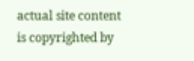actual site content is copyrighted by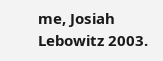me, Josiah Lebowitz 2003.